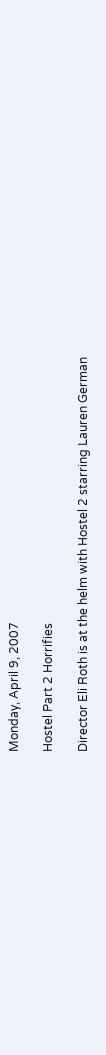Monday, April 9, 2007

Hostel Part 2 Horrifies

Director Eli Roth is at the helm with Hostel 2 starring Lauren German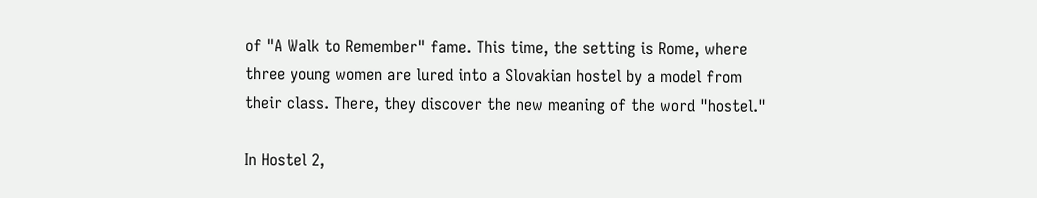of "A Walk to Remember" fame. This time, the setting is Rome, where three young women are lured into a Slovakian hostel by a model from their class. There, they discover the new meaning of the word "hostel."

In Hostel 2,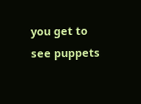you get to see puppets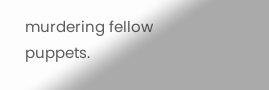murdering fellow puppets.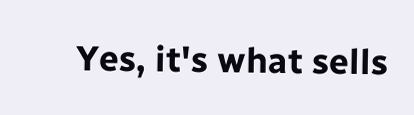Yes, it's what sells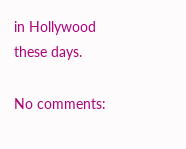in Hollywood these days.

No comments: